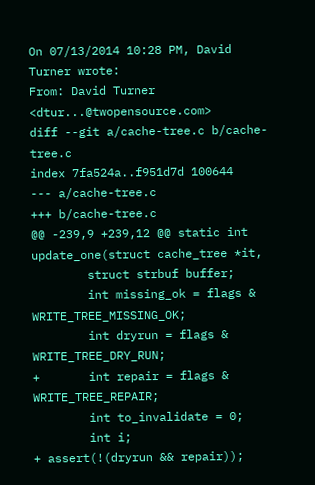On 07/13/2014 10:28 PM, David Turner wrote:
From: David Turner <dtur...@twopensource.com>
diff --git a/cache-tree.c b/cache-tree.c
index 7fa524a..f951d7d 100644
--- a/cache-tree.c
+++ b/cache-tree.c
@@ -239,9 +239,12 @@ static int update_one(struct cache_tree *it,
        struct strbuf buffer;
        int missing_ok = flags & WRITE_TREE_MISSING_OK;
        int dryrun = flags & WRITE_TREE_DRY_RUN;
+       int repair = flags & WRITE_TREE_REPAIR;
        int to_invalidate = 0;
        int i;
+ assert(!(dryrun && repair));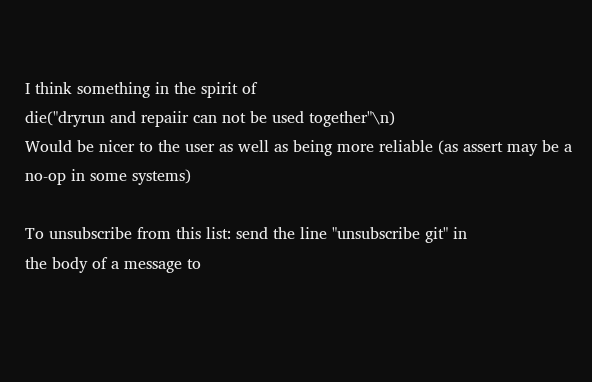I think something in the spirit of
die("dryrun and repaiir can not be used together"\n)
Would be nicer to the user as well as being more reliable (as assert may be a no-op in some systems)

To unsubscribe from this list: send the line "unsubscribe git" in
the body of a message to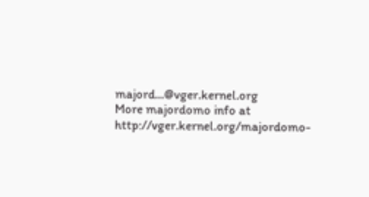majord...@vger.kernel.org
More majordomo info at  http://vger.kernel.org/majordomo-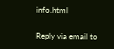info.html

Reply via email to